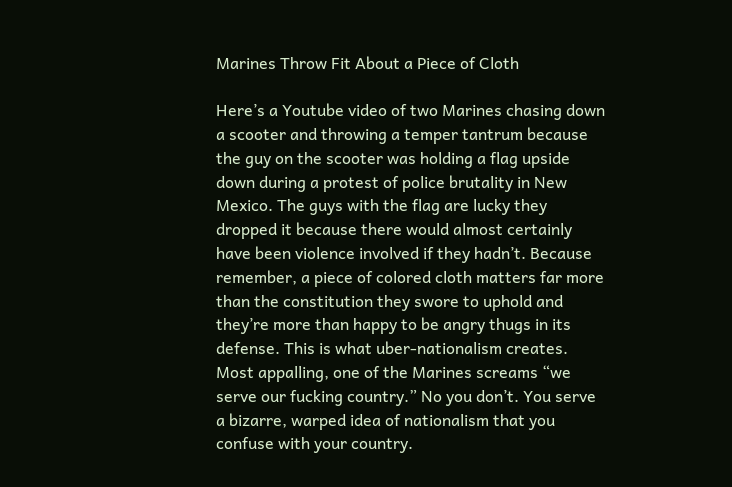Marines Throw Fit About a Piece of Cloth

Here’s a Youtube video of two Marines chasing down a scooter and throwing a temper tantrum because the guy on the scooter was holding a flag upside down during a protest of police brutality in New Mexico. The guys with the flag are lucky they dropped it because there would almost certainly have been violence involved if they hadn’t. Because remember, a piece of colored cloth matters far more than the constitution they swore to uphold and they’re more than happy to be angry thugs in its defense. This is what uber-nationalism creates. Most appalling, one of the Marines screams “we serve our fucking country.” No you don’t. You serve a bizarre, warped idea of nationalism that you confuse with your country.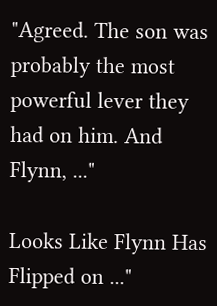"Agreed. The son was probably the most powerful lever they had on him. And Flynn, ..."

Looks Like Flynn Has Flipped on ..."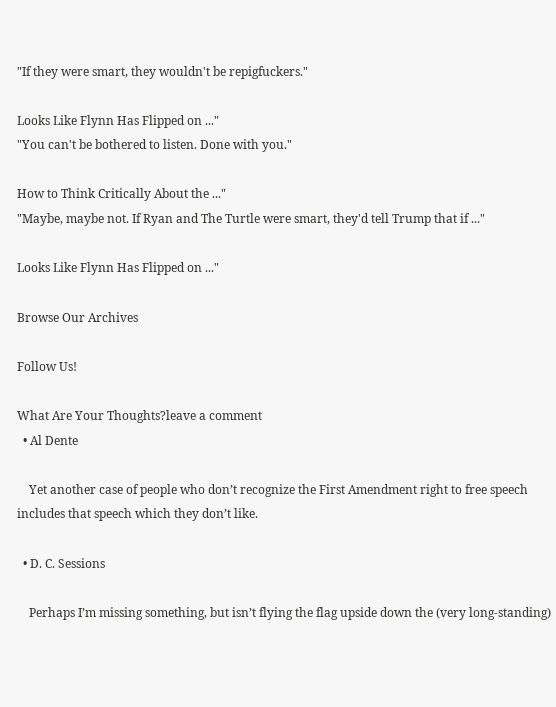"If they were smart, they wouldn't be repigfuckers."

Looks Like Flynn Has Flipped on ..."
"You can't be bothered to listen. Done with you."

How to Think Critically About the ..."
"Maybe, maybe not. If Ryan and The Turtle were smart, they'd tell Trump that if ..."

Looks Like Flynn Has Flipped on ..."

Browse Our Archives

Follow Us!

What Are Your Thoughts?leave a comment
  • Al Dente

    Yet another case of people who don’t recognize the First Amendment right to free speech includes that speech which they don’t like.

  • D. C. Sessions

    Perhaps I’m missing something, but isn’t flying the flag upside down the (very long-standing)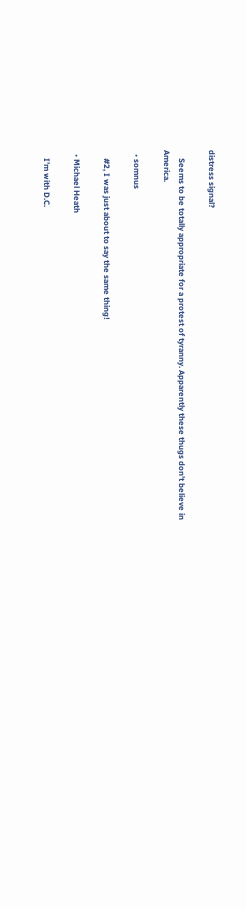distress signal?

    Seems to be totally appropriate for a protest of tyranny. Apparently these thugs don’t believe in America.

  • somnus

    #2, I was just about to say the same thing!

  • Michael Heath

    I’m with D.C.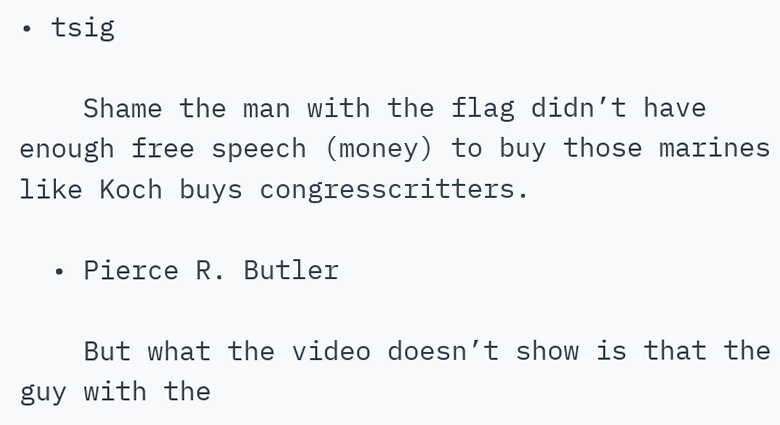• tsig

    Shame the man with the flag didn’t have enough free speech (money) to buy those marines like Koch buys congresscritters.

  • Pierce R. Butler

    But what the video doesn’t show is that the guy with the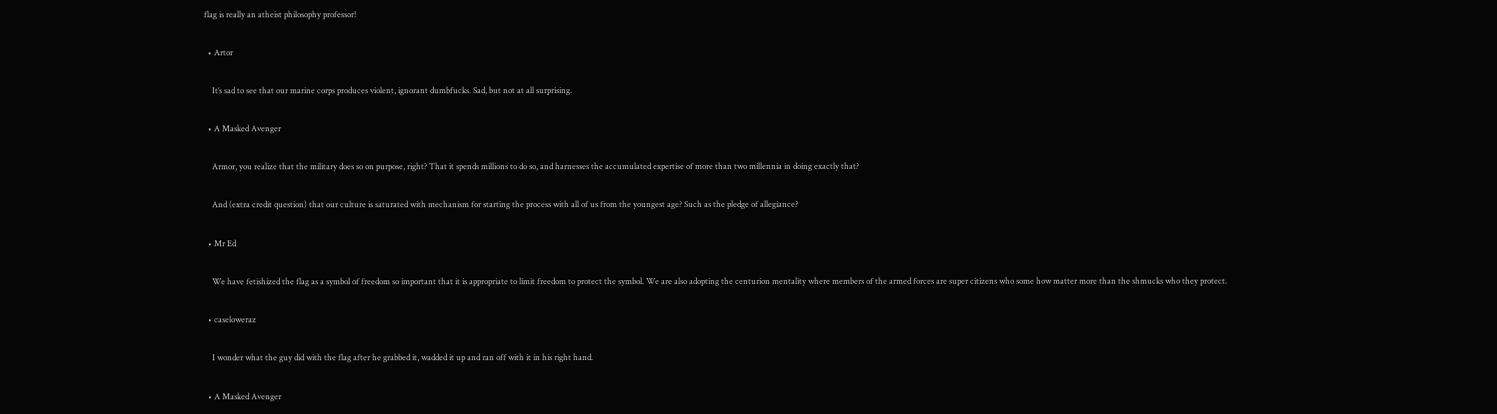flag is really an atheist philosophy professor!

  • Artor

    It’s sad to see that our marine corps produces violent, ignorant dumbfucks. Sad, but not at all surprising.

  • A Masked Avenger

    Armor, you realize that the military does so on purpose, right? That it spends millions to do so, and harnesses the accumulated expertise of more than two millennia in doing exactly that?

    And (extra credit question) that our culture is saturated with mechanism for starting the process with all of us from the youngest age? Such as the pledge of allegiance?

  • Mr Ed

    We have fetishized the flag as a symbol of freedom so important that it is appropriate to limit freedom to protect the symbol. We are also adopting the centurion mentality where members of the armed forces are super citizens who some how matter more than the shmucks who they protect.

  • caseloweraz

    I wonder what the guy did with the flag after he grabbed it, wadded it up and ran off with it in his right hand.

  • A Masked Avenger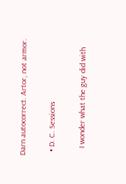Darn autocorrect. Artor, not armor.

  • D. C. Sessions

    I wonder what the guy did with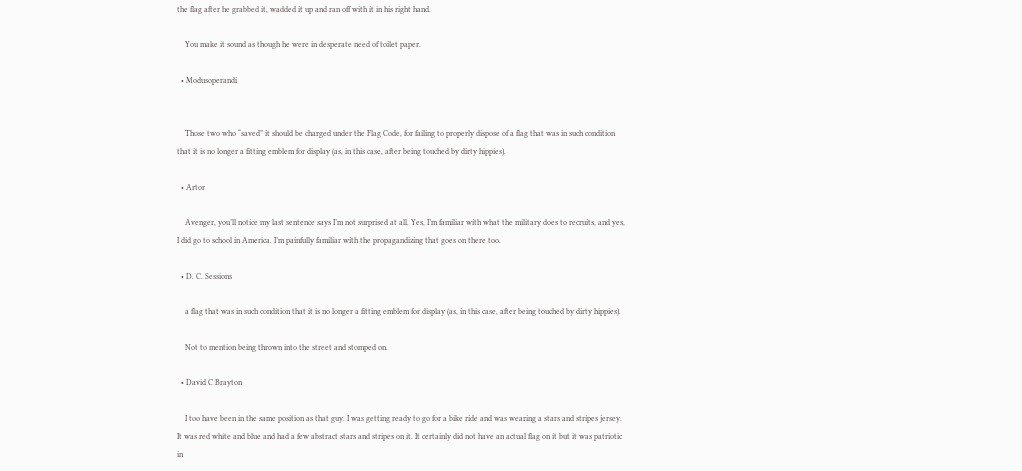the flag after he grabbed it, wadded it up and ran off with it in his right hand.

    You make it sound as though he were in desperate need of toilet paper.

  • Modusoperandi


    Those two who “saved” it should be charged under the Flag Code, for failing to properly dispose of a flag that was in such condition that it is no longer a fitting emblem for display (as, in this case, after being touched by dirty hippies).

  • Artor

    Avenger, you’ll notice my last sentence says I’m not surprised at all. Yes, I’m familiar with what the military does to recruits, and yes, I did go to school in America. I’m painfully familiar with the propagandizing that goes on there too.

  • D. C. Sessions

    a flag that was in such condition that it is no longer a fitting emblem for display (as, in this case, after being touched by dirty hippies).

    Not to mention being thrown into the street and stomped on.

  • David C Brayton

    I too have been in the same position as that guy. I was getting ready to go for a bike ride and was wearing a stars and stripes jersey. It was red white and blue and had a few abstract stars and stripes on it. It certainly did not have an actual flag on it but it was patriotic in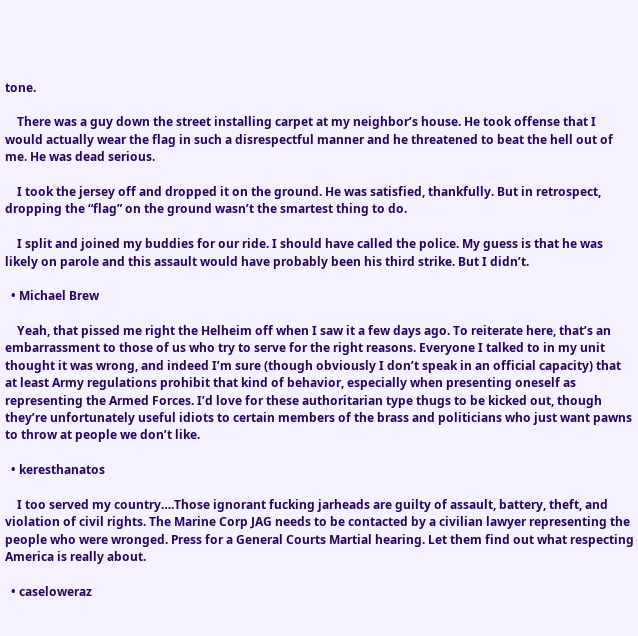tone.

    There was a guy down the street installing carpet at my neighbor’s house. He took offense that I would actually wear the flag in such a disrespectful manner and he threatened to beat the hell out of me. He was dead serious.

    I took the jersey off and dropped it on the ground. He was satisfied, thankfully. But in retrospect, dropping the “flag” on the ground wasn’t the smartest thing to do.

    I split and joined my buddies for our ride. I should have called the police. My guess is that he was likely on parole and this assault would have probably been his third strike. But I didn’t.

  • Michael Brew

    Yeah, that pissed me right the Helheim off when I saw it a few days ago. To reiterate here, that’s an embarrassment to those of us who try to serve for the right reasons. Everyone I talked to in my unit thought it was wrong, and indeed I’m sure (though obviously I don’t speak in an official capacity) that at least Army regulations prohibit that kind of behavior, especially when presenting oneself as representing the Armed Forces. I’d love for these authoritarian type thugs to be kicked out, though they’re unfortunately useful idiots to certain members of the brass and politicians who just want pawns to throw at people we don’t like.

  • keresthanatos

    I too served my country….Those ignorant fucking jarheads are guilty of assault, battery, theft, and violation of civil rights. The Marine Corp JAG needs to be contacted by a civilian lawyer representing the people who were wronged. Press for a General Courts Martial hearing. Let them find out what respecting America is really about.

  • caseloweraz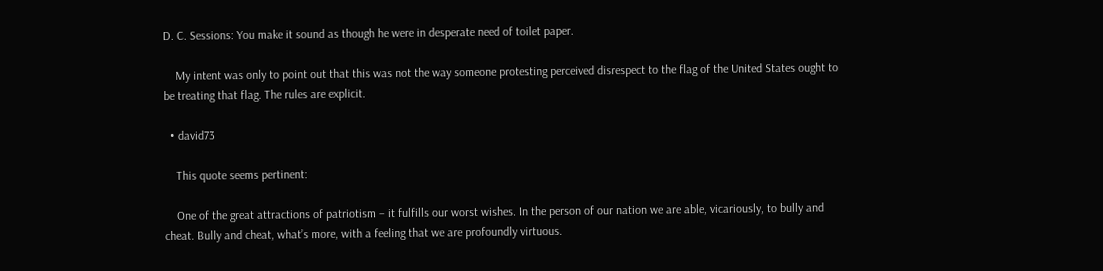D. C. Sessions: You make it sound as though he were in desperate need of toilet paper.

    My intent was only to point out that this was not the way someone protesting perceived disrespect to the flag of the United States ought to be treating that flag. The rules are explicit.

  • david73

    This quote seems pertinent:

    One of the great attractions of patriotism – it fulfills our worst wishes. In the person of our nation we are able, vicariously, to bully and cheat. Bully and cheat, what’s more, with a feeling that we are profoundly virtuous.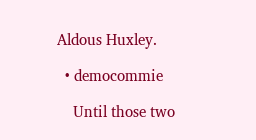Aldous Huxley.

  • democommie

    Until those two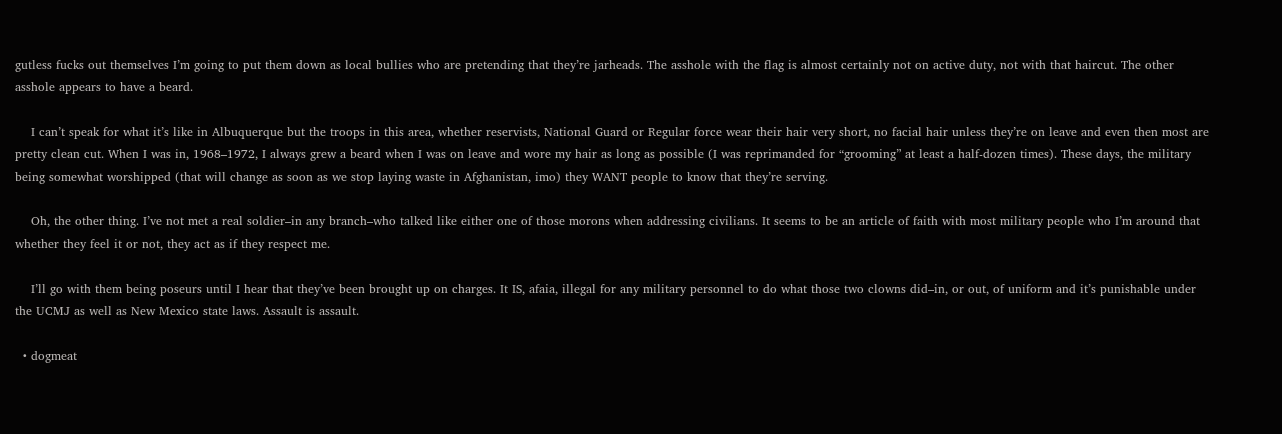gutless fucks out themselves I’m going to put them down as local bullies who are pretending that they’re jarheads. The asshole with the flag is almost certainly not on active duty, not with that haircut. The other asshole appears to have a beard.

    I can’t speak for what it’s like in Albuquerque but the troops in this area, whether reservists, National Guard or Regular force wear their hair very short, no facial hair unless they’re on leave and even then most are pretty clean cut. When I was in, 1968–1972, I always grew a beard when I was on leave and wore my hair as long as possible (I was reprimanded for “grooming” at least a half-dozen times). These days, the military being somewhat worshipped (that will change as soon as we stop laying waste in Afghanistan, imo) they WANT people to know that they’re serving.

    Oh, the other thing. I’ve not met a real soldier–in any branch–who talked like either one of those morons when addressing civilians. It seems to be an article of faith with most military people who I’m around that whether they feel it or not, they act as if they respect me.

    I’ll go with them being poseurs until I hear that they’ve been brought up on charges. It IS, afaia, illegal for any military personnel to do what those two clowns did–in, or out, of uniform and it’s punishable under the UCMJ as well as New Mexico state laws. Assault is assault.

  • dogmeat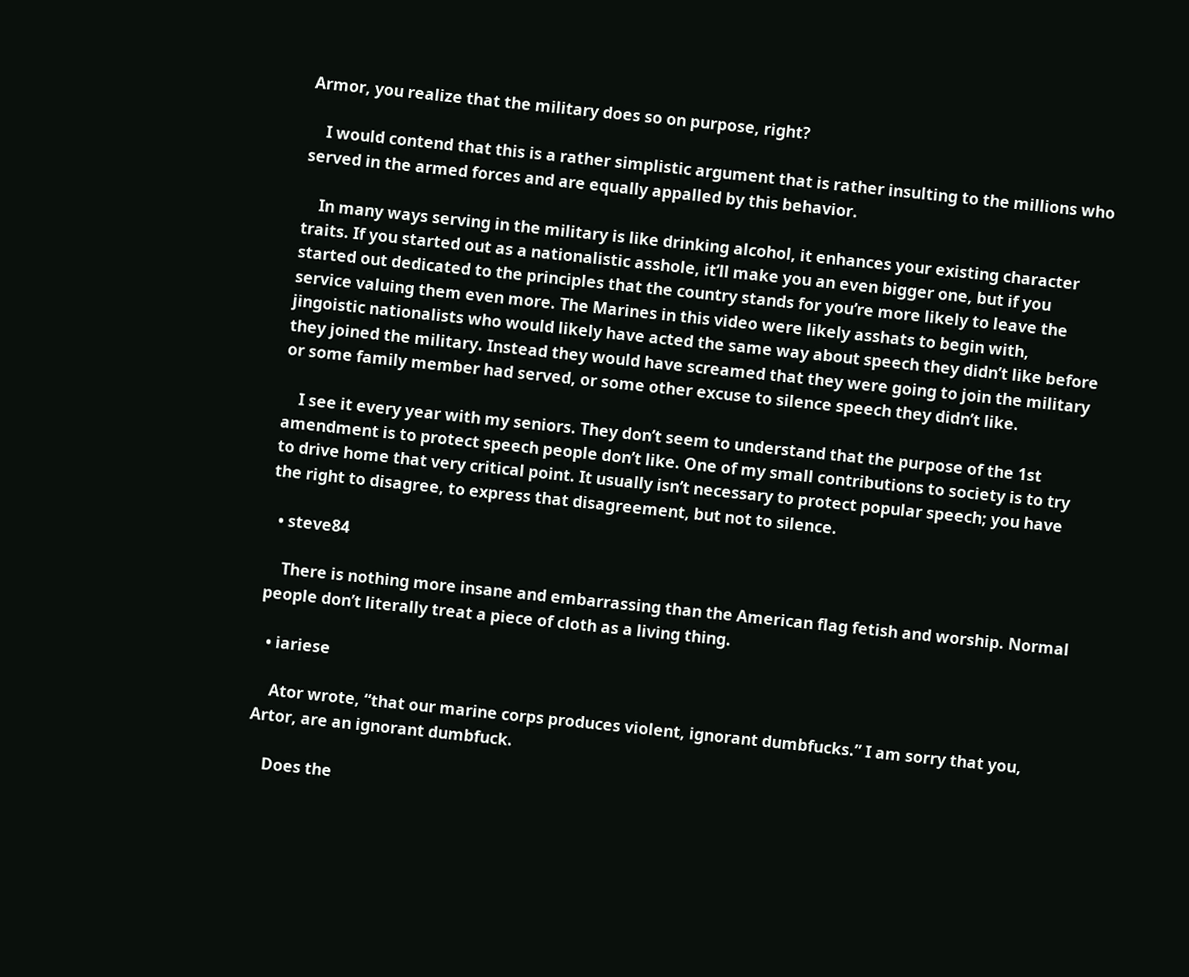Armor, you realize that the military does so on purpose, right?

    I would contend that this is a rather simplistic argument that is rather insulting to the millions who served in the armed forces and are equally appalled by this behavior.

    In many ways serving in the military is like drinking alcohol, it enhances your existing character traits. If you started out as a nationalistic asshole, it’ll make you an even bigger one, but if you started out dedicated to the principles that the country stands for you’re more likely to leave the service valuing them even more. The Marines in this video were likely asshats to begin with, jingoistic nationalists who would likely have acted the same way about speech they didn’t like before they joined the military. Instead they would have screamed that they were going to join the military or some family member had served, or some other excuse to silence speech they didn’t like.

    I see it every year with my seniors. They don’t seem to understand that the purpose of the 1st amendment is to protect speech people don’t like. One of my small contributions to society is to try to drive home that very critical point. It usually isn’t necessary to protect popular speech; you have the right to disagree, to express that disagreement, but not to silence.

  • steve84

    There is nothing more insane and embarrassing than the American flag fetish and worship. Normal people don’t literally treat a piece of cloth as a living thing.

  • iariese

    Ator wrote, “that our marine corps produces violent, ignorant dumbfucks.” I am sorry that you, Artor, are an ignorant dumbfuck.

    Does the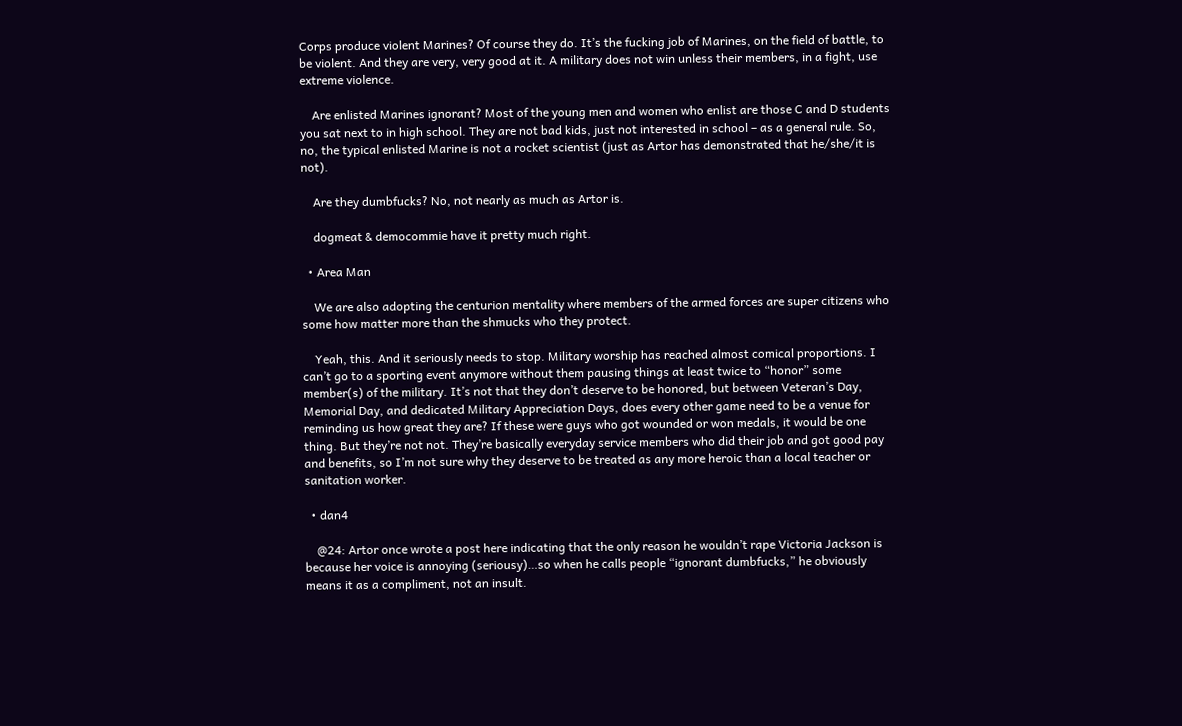Corps produce violent Marines? Of course they do. It’s the fucking job of Marines, on the field of battle, to be violent. And they are very, very good at it. A military does not win unless their members, in a fight, use extreme violence.

    Are enlisted Marines ignorant? Most of the young men and women who enlist are those C and D students you sat next to in high school. They are not bad kids, just not interested in school – as a general rule. So, no, the typical enlisted Marine is not a rocket scientist (just as Artor has demonstrated that he/she/it is not).

    Are they dumbfucks? No, not nearly as much as Artor is.

    dogmeat & democommie have it pretty much right.

  • Area Man

    We are also adopting the centurion mentality where members of the armed forces are super citizens who some how matter more than the shmucks who they protect.

    Yeah, this. And it seriously needs to stop. Military worship has reached almost comical proportions. I can’t go to a sporting event anymore without them pausing things at least twice to “honor” some member(s) of the military. It’s not that they don’t deserve to be honored, but between Veteran’s Day, Memorial Day, and dedicated Military Appreciation Days, does every other game need to be a venue for reminding us how great they are? If these were guys who got wounded or won medals, it would be one thing. But they’re not not. They’re basically everyday service members who did their job and got good pay and benefits, so I’m not sure why they deserve to be treated as any more heroic than a local teacher or sanitation worker.

  • dan4

    @24: Artor once wrote a post here indicating that the only reason he wouldn’t rape Victoria Jackson is because her voice is annoying (seriousy)…so when he calls people “ignorant dumbfucks,” he obviously means it as a compliment, not an insult.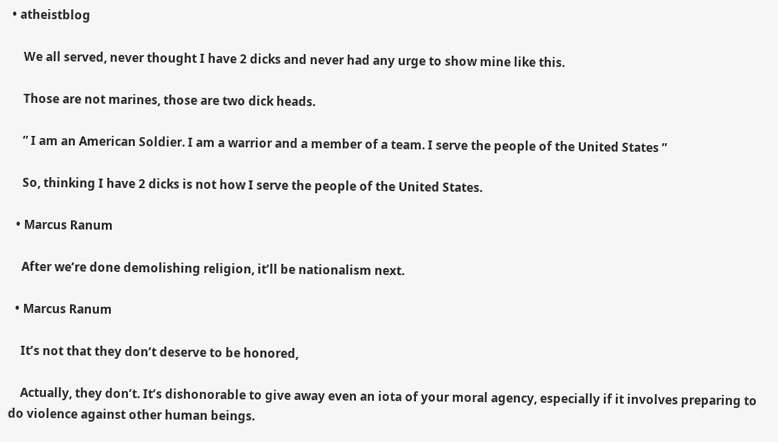• atheistblog

    We all served, never thought I have 2 dicks and never had any urge to show mine like this.

    Those are not marines, those are two dick heads.

    ” I am an American Soldier. I am a warrior and a member of a team. I serve the people of the United States ”

    So, thinking I have 2 dicks is not how I serve the people of the United States.

  • Marcus Ranum

    After we’re done demolishing religion, it’ll be nationalism next.

  • Marcus Ranum

    It’s not that they don’t deserve to be honored,

    Actually, they don’t. It’s dishonorable to give away even an iota of your moral agency, especially if it involves preparing to do violence against other human beings.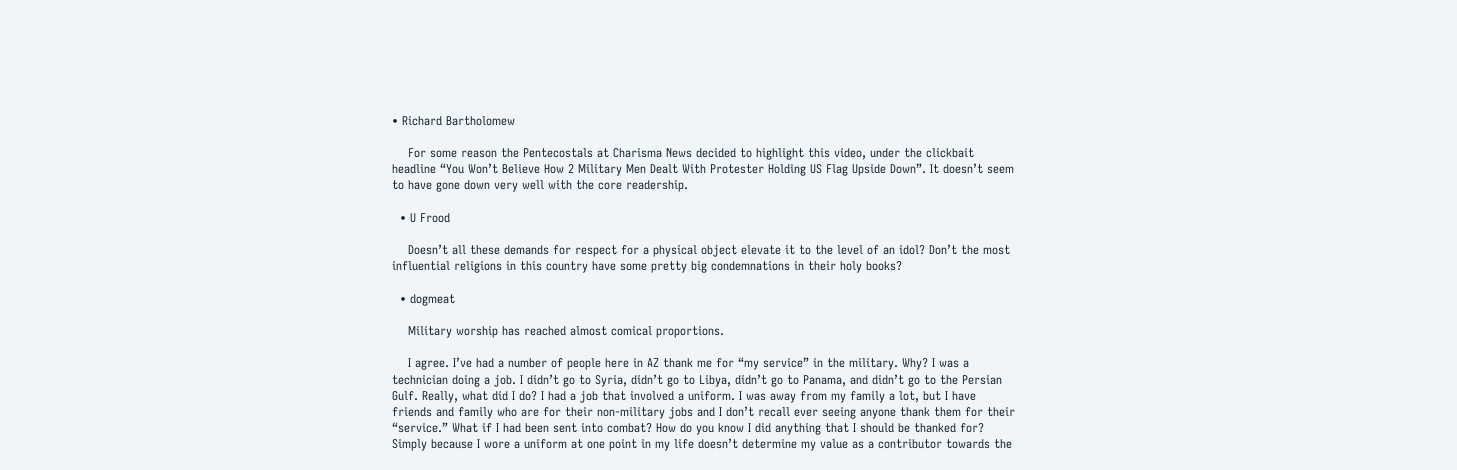• Richard Bartholomew

    For some reason the Pentecostals at Charisma News decided to highlight this video, under the clickbait headline “You Won’t Believe How 2 Military Men Dealt With Protester Holding US Flag Upside Down”. It doesn’t seem to have gone down very well with the core readership.

  • U Frood

    Doesn’t all these demands for respect for a physical object elevate it to the level of an idol? Don’t the most influential religions in this country have some pretty big condemnations in their holy books?

  • dogmeat

    Military worship has reached almost comical proportions.

    I agree. I’ve had a number of people here in AZ thank me for “my service” in the military. Why? I was a technician doing a job. I didn’t go to Syria, didn’t go to Libya, didn’t go to Panama, and didn’t go to the Persian Gulf. Really, what did I do? I had a job that involved a uniform. I was away from my family a lot, but I have friends and family who are for their non-military jobs and I don’t recall ever seeing anyone thank them for their “service.” What if I had been sent into combat? How do you know I did anything that I should be thanked for? Simply because I wore a uniform at one point in my life doesn’t determine my value as a contributor towards the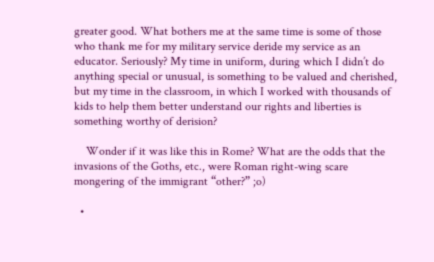greater good. What bothers me at the same time is some of those who thank me for my military service deride my service as an educator. Seriously? My time in uniform, during which I didn’t do anything special or unusual, is something to be valued and cherished, but my time in the classroom, in which I worked with thousands of kids to help them better understand our rights and liberties is something worthy of derision?

    Wonder if it was like this in Rome? What are the odds that the invasions of the Goths, etc., were Roman right-wing scare mongering of the immigrant “other?” ;o)

  •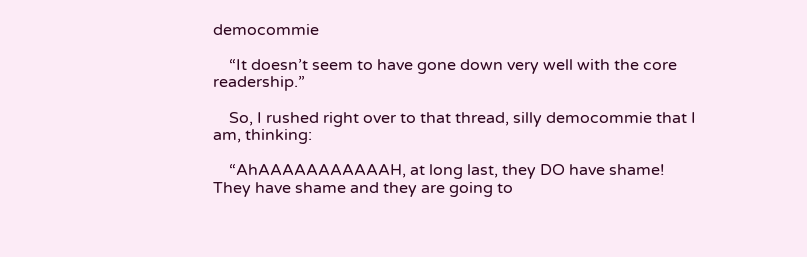democommie

    “It doesn’t seem to have gone down very well with the core readership.”

    So, I rushed right over to that thread, silly democommie that I am, thinking:

    “AhAAAAAAAAAAAH, at long last, they DO have shame! They have shame and they are going to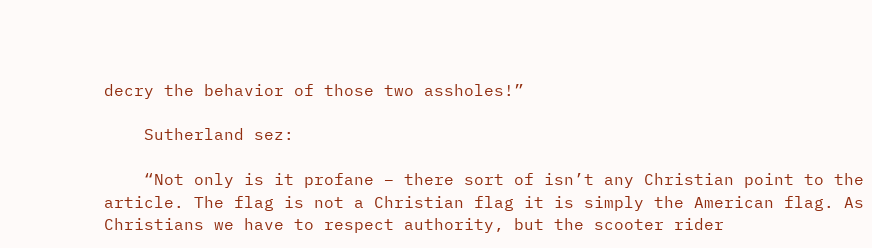decry the behavior of those two assholes!”

    Sutherland sez:

    “Not only is it profane – there sort of isn’t any Christian point to the article. The flag is not a Christian flag it is simply the American flag. As Christians we have to respect authority, but the scooter rider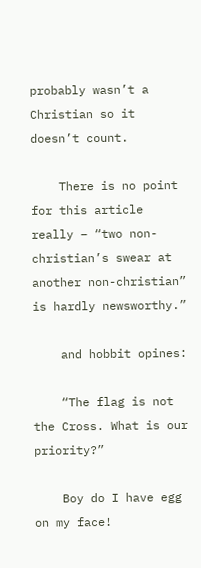probably wasn’t a Christian so it doesn’t count.

    There is no point for this article really – “two non-christian’s swear at another non-christian” is hardly newsworthy.”

    and hobbit opines:

    “The flag is not the Cross. What is our priority?”

    Boy do I have egg on my face!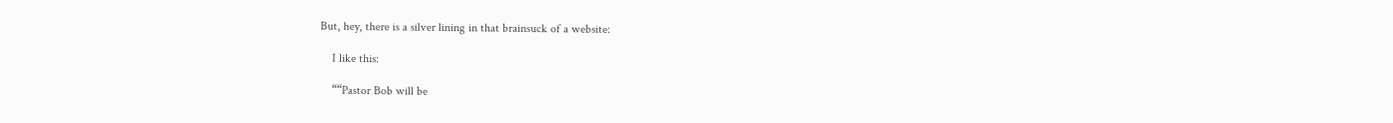But, hey, there is a silver lining in that brainsuck of a website:

    I like this:

    ““Pastor Bob will be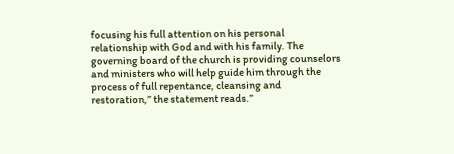focusing his full attention on his personal relationship with God and with his family. The governing board of the church is providing counselors and ministers who will help guide him through the process of full repentance, cleansing and restoration,” the statement reads.”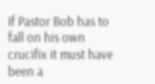If Pastor Bob has to fall on his own crucifix it must have been a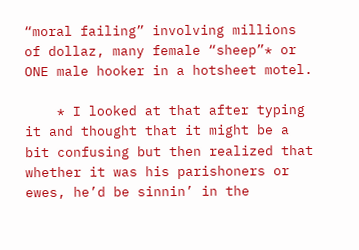“moral failing” involving millions of dollaz, many female “sheep”* or ONE male hooker in a hotsheet motel.

    * I looked at that after typing it and thought that it might be a bit confusing but then realized that whether it was his parishoners or ewes, he’d be sinnin’ in the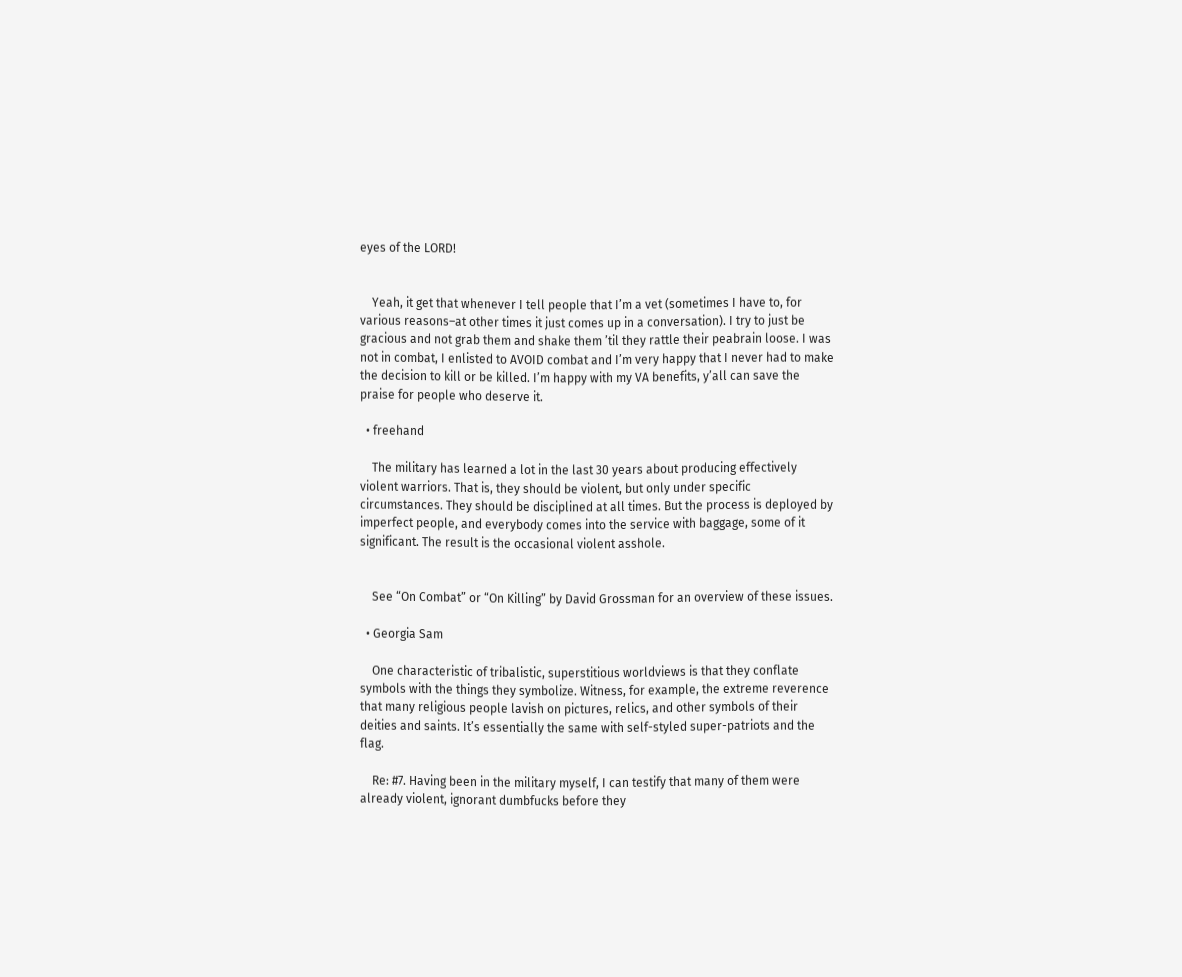eyes of the LORD!


    Yeah, it get that whenever I tell people that I’m a vet (sometimes I have to, for various reasons–at other times it just comes up in a conversation). I try to just be gracious and not grab them and shake them ’til they rattle their peabrain loose. I was not in combat, I enlisted to AVOID combat and I’m very happy that I never had to make the decision to kill or be killed. I’m happy with my VA benefits, y’all can save the praise for people who deserve it.

  • freehand

    The military has learned a lot in the last 30 years about producing effectively violent warriors. That is, they should be violent, but only under specific circumstances. They should be disciplined at all times. But the process is deployed by imperfect people, and everybody comes into the service with baggage, some of it significant. The result is the occasional violent asshole.


    See “On Combat” or “On Killing” by David Grossman for an overview of these issues.

  • Georgia Sam

    One characteristic of tribalistic, superstitious worldviews is that they conflate symbols with the things they symbolize. Witness, for example, the extreme reverence that many religious people lavish on pictures, relics, and other symbols of their deities and saints. It’s essentially the same with self-styled super-patriots and the flag.

    Re: #7. Having been in the military myself, I can testify that many of them were already violent, ignorant dumbfucks before they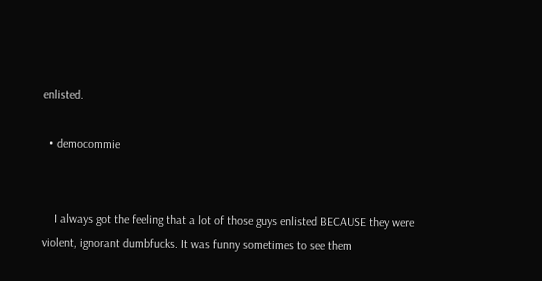enlisted.

  • democommie


    I always got the feeling that a lot of those guys enlisted BECAUSE they were violent, ignorant dumbfucks. It was funny sometimes to see them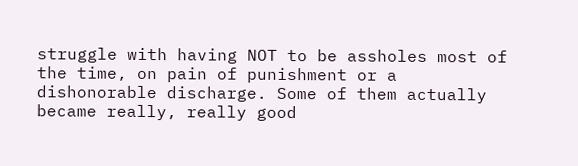struggle with having NOT to be assholes most of the time, on pain of punishment or a dishonorable discharge. Some of them actually became really, really good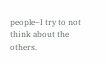people–I try to not think about the others.